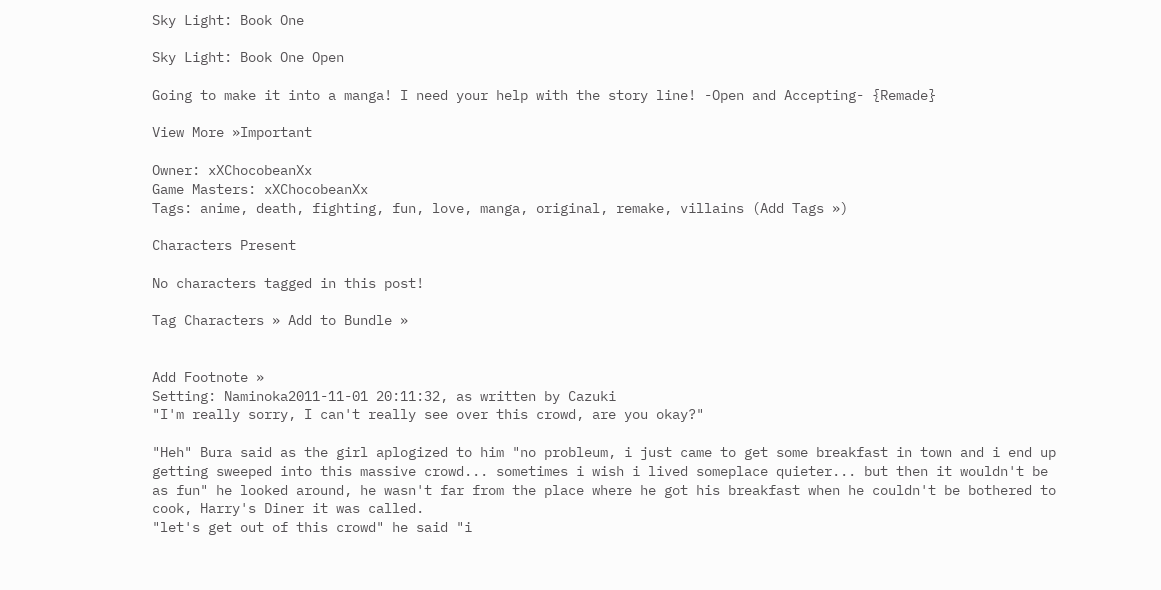Sky Light: Book One

Sky Light: Book One Open

Going to make it into a manga! I need your help with the story line! -Open and Accepting- {Remade}

View More »Important

Owner: xXChocobeanXx
Game Masters: xXChocobeanXx
Tags: anime, death, fighting, fun, love, manga, original, remake, villains (Add Tags »)

Characters Present

No characters tagged in this post!

Tag Characters » Add to Bundle »


Add Footnote »
Setting: Naminoka2011-11-01 20:11:32, as written by Cazuki
"I'm really sorry, I can't really see over this crowd, are you okay?"

"Heh" Bura said as the girl aplogized to him "no probleum, i just came to get some breakfast in town and i end up getting sweeped into this massive crowd... sometimes i wish i lived someplace quieter... but then it wouldn't be as fun" he looked around, he wasn't far from the place where he got his breakfast when he couldn't be bothered to cook, Harry's Diner it was called.
"let's get out of this crowd" he said "i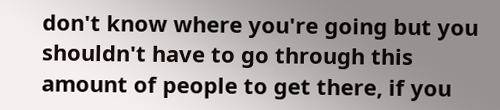don't know where you're going but you shouldn't have to go through this amount of people to get there, if you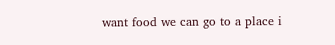want food we can go to a place i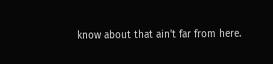know about that ain't far from here.